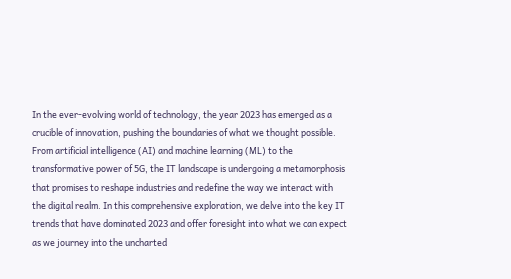In the ever-evolving world of technology, the year 2023 has emerged as a crucible of innovation, pushing the boundaries of what we thought possible. From artificial intelligence (AI) and machine learning (ML) to the transformative power of 5G, the IT landscape is undergoing a metamorphosis that promises to reshape industries and redefine the way we interact with the digital realm. In this comprehensive exploration, we delve into the key IT trends that have dominated 2023 and offer foresight into what we can expect as we journey into the uncharted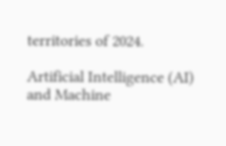territories of 2024.

Artificial Intelligence (AI) and Machine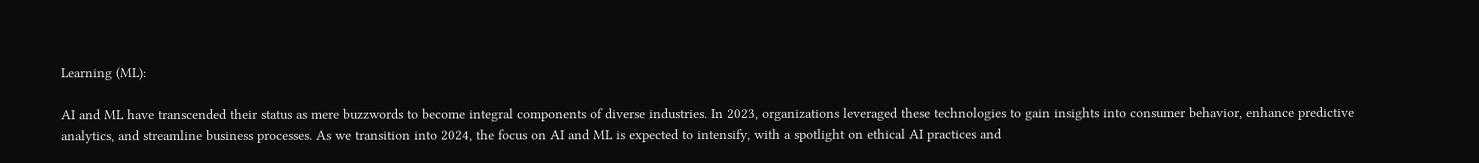Learning (ML):

AI and ML have transcended their status as mere buzzwords to become integral components of diverse industries. In 2023, organizations leveraged these technologies to gain insights into consumer behavior, enhance predictive analytics, and streamline business processes. As we transition into 2024, the focus on AI and ML is expected to intensify, with a spotlight on ethical AI practices and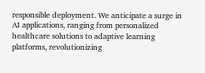responsible deployment. We anticipate a surge in AI applications, ranging from personalized healthcare solutions to adaptive learning platforms, revolutionizing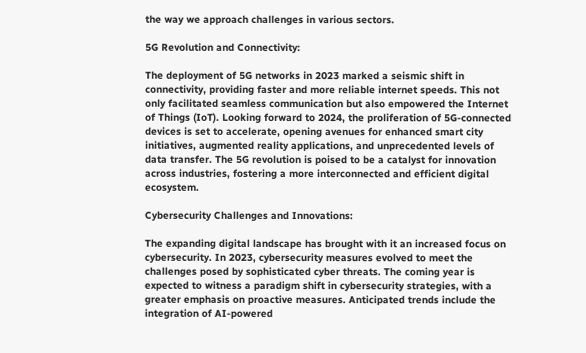the way we approach challenges in various sectors.

5G Revolution and Connectivity:

The deployment of 5G networks in 2023 marked a seismic shift in connectivity, providing faster and more reliable internet speeds. This not only facilitated seamless communication but also empowered the Internet of Things (IoT). Looking forward to 2024, the proliferation of 5G-connected devices is set to accelerate, opening avenues for enhanced smart city initiatives, augmented reality applications, and unprecedented levels of data transfer. The 5G revolution is poised to be a catalyst for innovation across industries, fostering a more interconnected and efficient digital ecosystem.

Cybersecurity Challenges and Innovations:

The expanding digital landscape has brought with it an increased focus on cybersecurity. In 2023, cybersecurity measures evolved to meet the challenges posed by sophisticated cyber threats. The coming year is expected to witness a paradigm shift in cybersecurity strategies, with a greater emphasis on proactive measures. Anticipated trends include the integration of AI-powered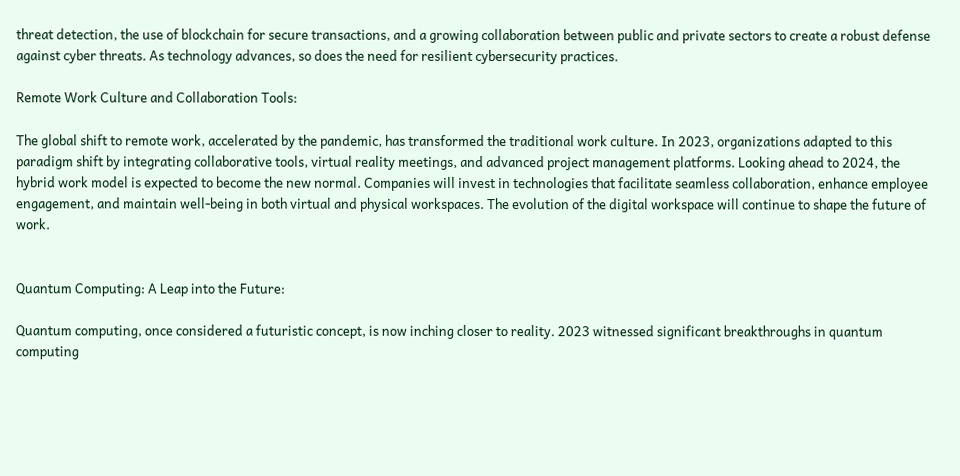threat detection, the use of blockchain for secure transactions, and a growing collaboration between public and private sectors to create a robust defense against cyber threats. As technology advances, so does the need for resilient cybersecurity practices.

Remote Work Culture and Collaboration Tools:

The global shift to remote work, accelerated by the pandemic, has transformed the traditional work culture. In 2023, organizations adapted to this paradigm shift by integrating collaborative tools, virtual reality meetings, and advanced project management platforms. Looking ahead to 2024, the hybrid work model is expected to become the new normal. Companies will invest in technologies that facilitate seamless collaboration, enhance employee engagement, and maintain well-being in both virtual and physical workspaces. The evolution of the digital workspace will continue to shape the future of work.


Quantum Computing: A Leap into the Future:

Quantum computing, once considered a futuristic concept, is now inching closer to reality. 2023 witnessed significant breakthroughs in quantum computing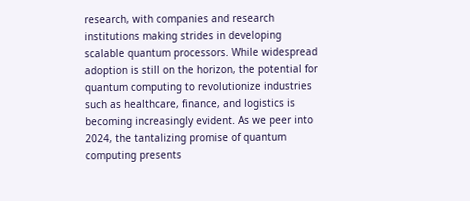research, with companies and research institutions making strides in developing scalable quantum processors. While widespread adoption is still on the horizon, the potential for quantum computing to revolutionize industries such as healthcare, finance, and logistics is becoming increasingly evident. As we peer into 2024, the tantalizing promise of quantum computing presents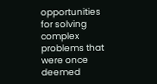opportunities for solving complex problems that were once deemed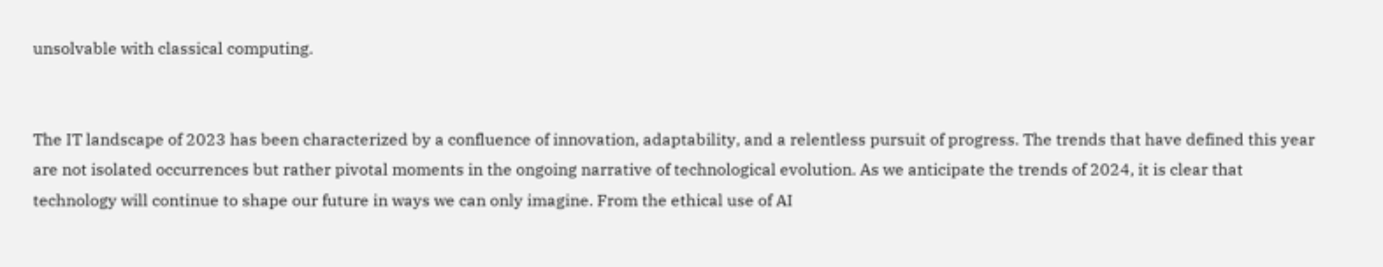unsolvable with classical computing.


The IT landscape of 2023 has been characterized by a confluence of innovation, adaptability, and a relentless pursuit of progress. The trends that have defined this year are not isolated occurrences but rather pivotal moments in the ongoing narrative of technological evolution. As we anticipate the trends of 2024, it is clear that technology will continue to shape our future in ways we can only imagine. From the ethical use of AI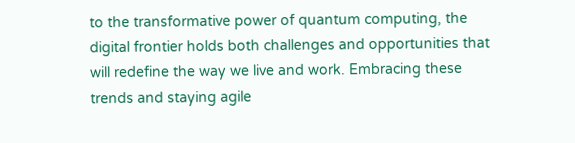to the transformative power of quantum computing, the digital frontier holds both challenges and opportunities that will redefine the way we live and work. Embracing these trends and staying agile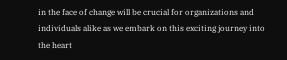in the face of change will be crucial for organizations and individuals alike as we embark on this exciting journey into the heart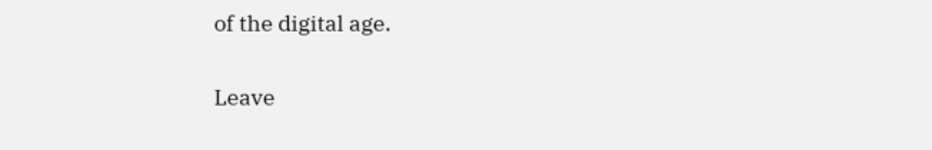of the digital age.

Leave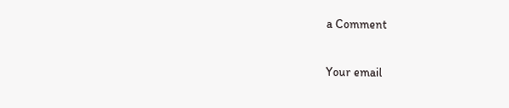a Comment

Your email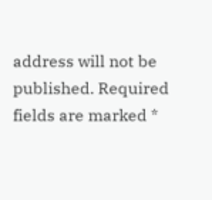address will not be published. Required fields are marked *